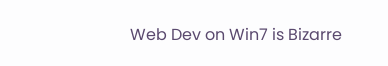Web Dev on Win7 is Bizarre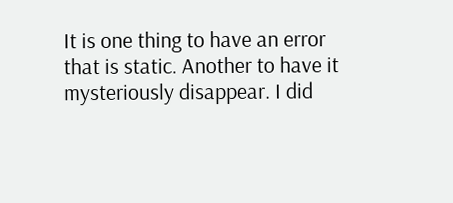It is one thing to have an error that is static. Another to have it mysteriously disappear. I did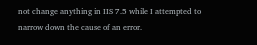not change anything in IIS 7.5 while I attempted to narrow down the cause of an error.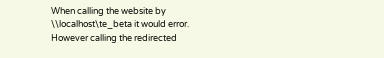When calling the website by \\localhost\te_beta it would error. However calling the redirected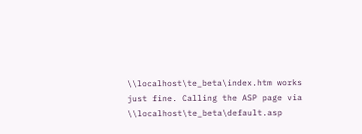\\localhost\te_beta\index.htm works just fine. Calling the ASP page via \\localhost\te_beta\default.asp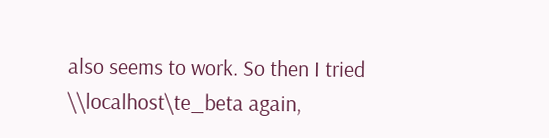also seems to work. So then I tried \\localhost\te_beta again,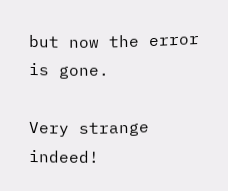but now the error is gone.

Very strange indeed!